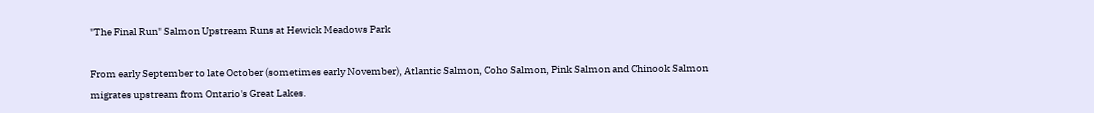"The Final Run" Salmon Upstream Runs at Hewick Meadows Park

From early September to late October (sometimes early November), Atlantic Salmon, Coho Salmon, Pink Salmon and Chinook Salmon migrates upstream from Ontario's Great Lakes.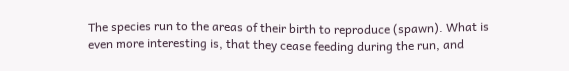The species run to the areas of their birth to reproduce (spawn). What is even more interesting is, that they cease feeding during the run, and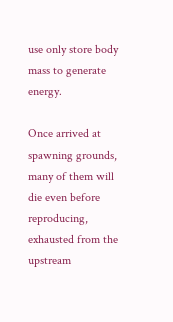use only store body mass to generate energy.

Once arrived at spawning grounds, many of them will die even before reproducing, exhausted from the upstream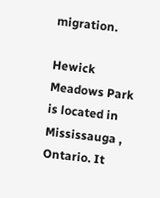migration.

Hewick Meadows Park is located in Mississauga , Ontario. It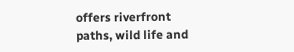offers riverfront paths, wild life and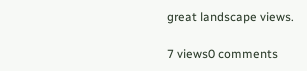great landscape views.

7 views0 comments